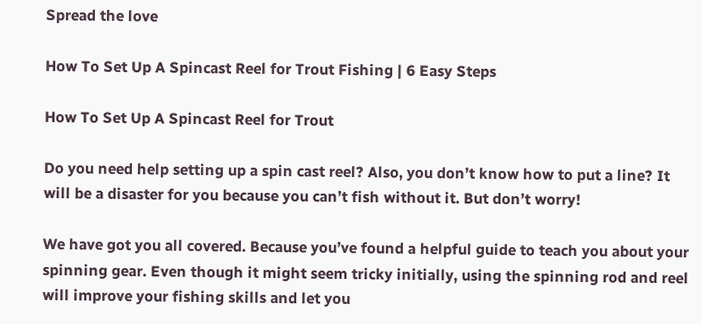Spread the love

How To Set Up A Spincast Reel for Trout Fishing | 6 Easy Steps

How To Set Up A Spincast Reel for Trout

Do you need help setting up a spin cast reel? Also, you don’t know how to put a line? It will be a disaster for you because you can’t fish without it. But don’t worry!

We have got you all covered. Because you’ve found a helpful guide to teach you about your spinning gear. Even though it might seem tricky initially, using the spinning rod and reel will improve your fishing skills and let you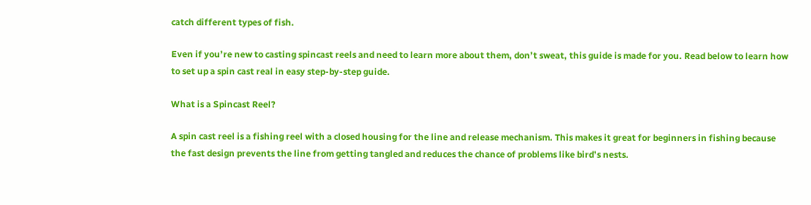catch different types of fish.

Even if you’re new to casting spincast reels and need to learn more about them, don’t sweat, this guide is made for you. Read below to learn how to set up a spin cast real in easy step-by-step guide.

What is a Spincast Reel?

A spin cast reel is a fishing reel with a closed housing for the line and release mechanism. This makes it great for beginners in fishing because the fast design prevents the line from getting tangled and reduces the chance of problems like bird’s nests.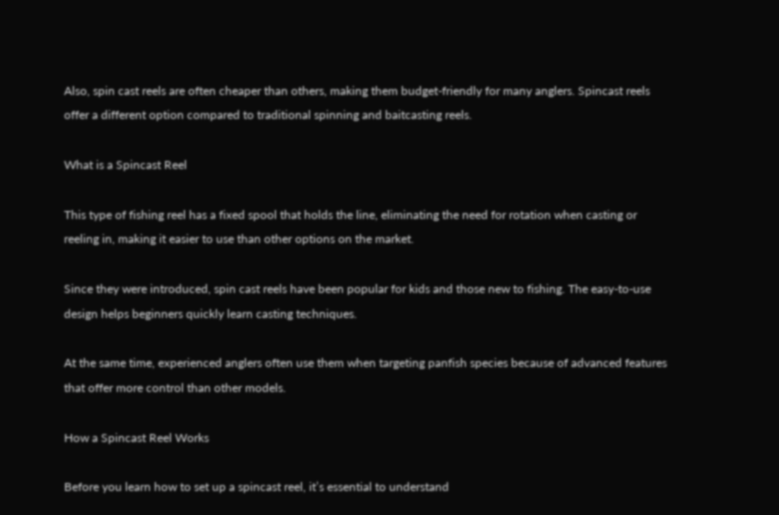Also, spin cast reels are often cheaper than others, making them budget-friendly for many anglers. Spincast reels offer a different option compared to traditional spinning and baitcasting reels.

What is a Spincast Reel

This type of fishing reel has a fixed spool that holds the line, eliminating the need for rotation when casting or reeling in, making it easier to use than other options on the market.

Since they were introduced, spin cast reels have been popular for kids and those new to fishing. The easy-to-use design helps beginners quickly learn casting techniques.

At the same time, experienced anglers often use them when targeting panfish species because of advanced features that offer more control than other models.

How a Spincast Reel Works

Before you learn how to set up a spincast reel, it’s essential to understand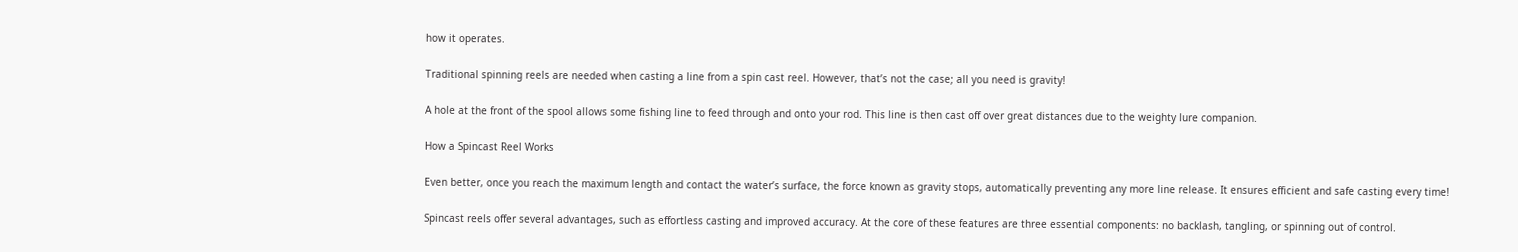how it operates.

Traditional spinning reels are needed when casting a line from a spin cast reel. However, that’s not the case; all you need is gravity!

A hole at the front of the spool allows some fishing line to feed through and onto your rod. This line is then cast off over great distances due to the weighty lure companion.

How a Spincast Reel Works

Even better, once you reach the maximum length and contact the water’s surface, the force known as gravity stops, automatically preventing any more line release. It ensures efficient and safe casting every time!

Spincast reels offer several advantages, such as effortless casting and improved accuracy. At the core of these features are three essential components: no backlash, tangling, or spinning out of control.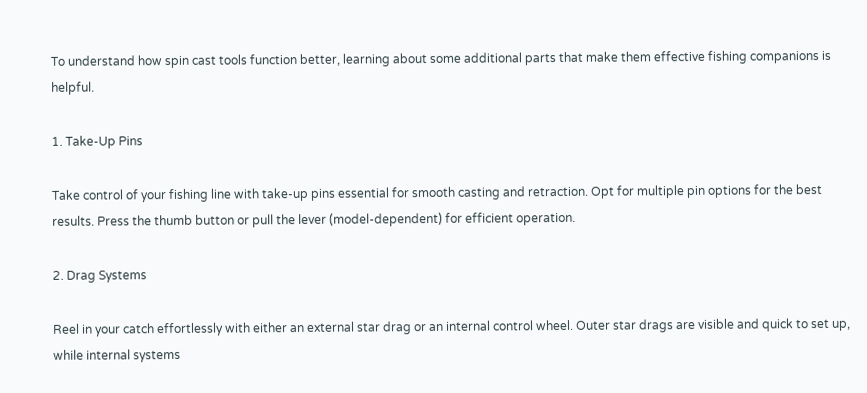To understand how spin cast tools function better, learning about some additional parts that make them effective fishing companions is helpful.

1. Take-Up Pins

Take control of your fishing line with take-up pins essential for smooth casting and retraction. Opt for multiple pin options for the best results. Press the thumb button or pull the lever (model-dependent) for efficient operation.

2. Drag Systems

Reel in your catch effortlessly with either an external star drag or an internal control wheel. Outer star drags are visible and quick to set up, while internal systems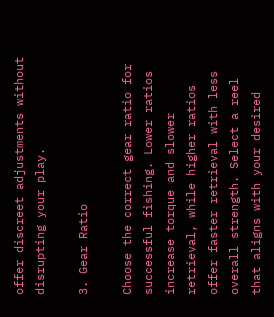offer discreet adjustments without disrupting your play.

3. Gear Ratio

Choose the correct gear ratio for successful fishing. Lower ratios increase torque and slower retrieval, while higher ratios offer faster retrieval with less overall strength. Select a reel that aligns with your desired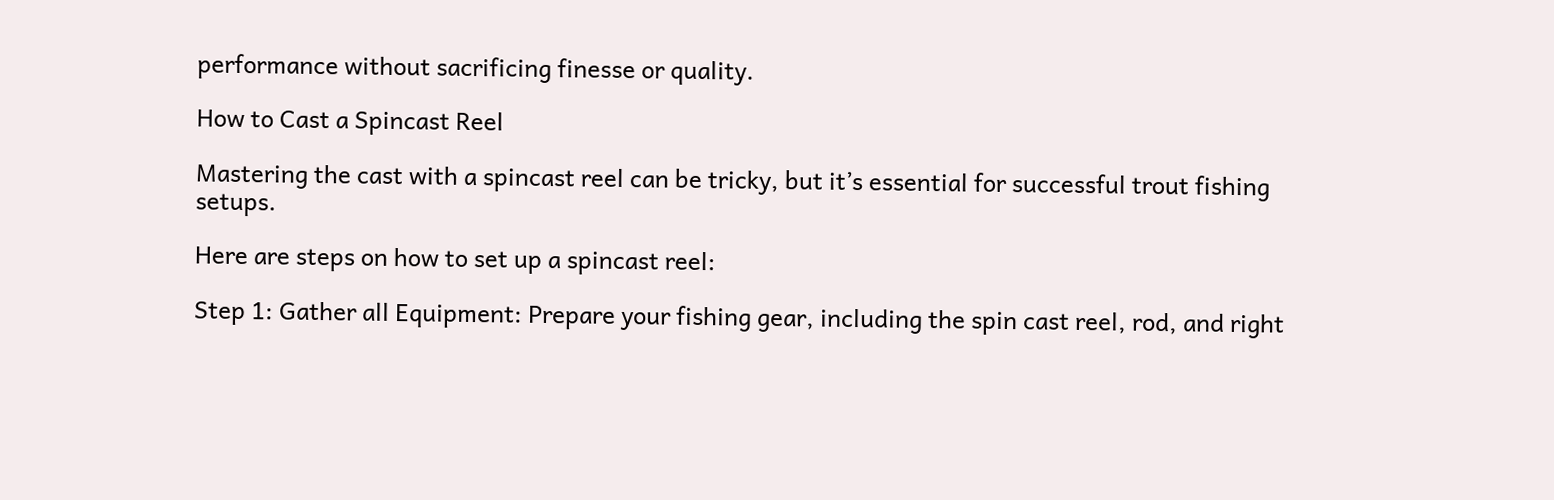performance without sacrificing finesse or quality.

How to Cast a Spincast Reel

Mastering the cast with a spincast reel can be tricky, but it’s essential for successful trout fishing setups.

Here are steps on how to set up a spincast reel:

Step 1: Gather all Equipment: Prepare your fishing gear, including the spin cast reel, rod, and right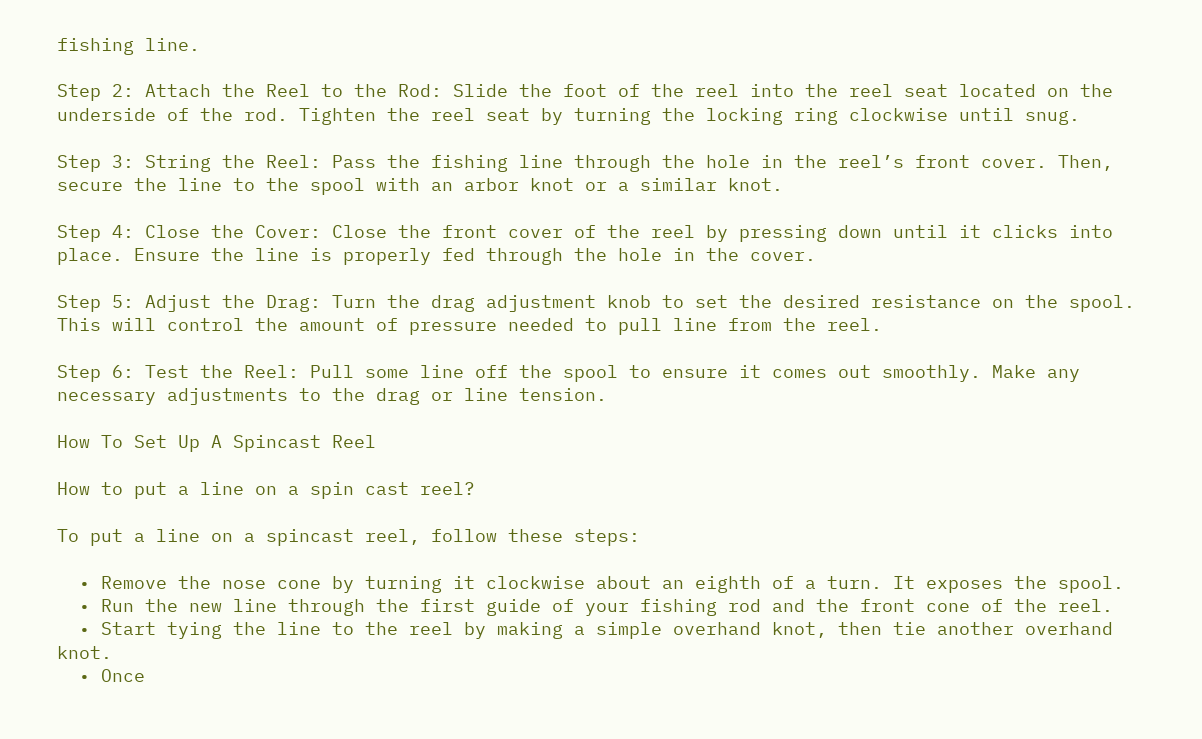fishing line.

Step 2: Attach the Reel to the Rod: Slide the foot of the reel into the reel seat located on the underside of the rod. Tighten the reel seat by turning the locking ring clockwise until snug.

Step 3: String the Reel: Pass the fishing line through the hole in the reel’s front cover. Then, secure the line to the spool with an arbor knot or a similar knot.

Step 4: Close the Cover: Close the front cover of the reel by pressing down until it clicks into place. Ensure the line is properly fed through the hole in the cover.

Step 5: Adjust the Drag: Turn the drag adjustment knob to set the desired resistance on the spool. This will control the amount of pressure needed to pull line from the reel.

Step 6: Test the Reel: Pull some line off the spool to ensure it comes out smoothly. Make any necessary adjustments to the drag or line tension.

How To Set Up A Spincast Reel

How to put a line on a spin cast reel?

To put a line on a spincast reel, follow these steps:

  • Remove the nose cone by turning it clockwise about an eighth of a turn. It exposes the spool.
  • Run the new line through the first guide of your fishing rod and the front cone of the reel.
  • Start tying the line to the reel by making a simple overhand knot, then tie another overhand knot.
  • Once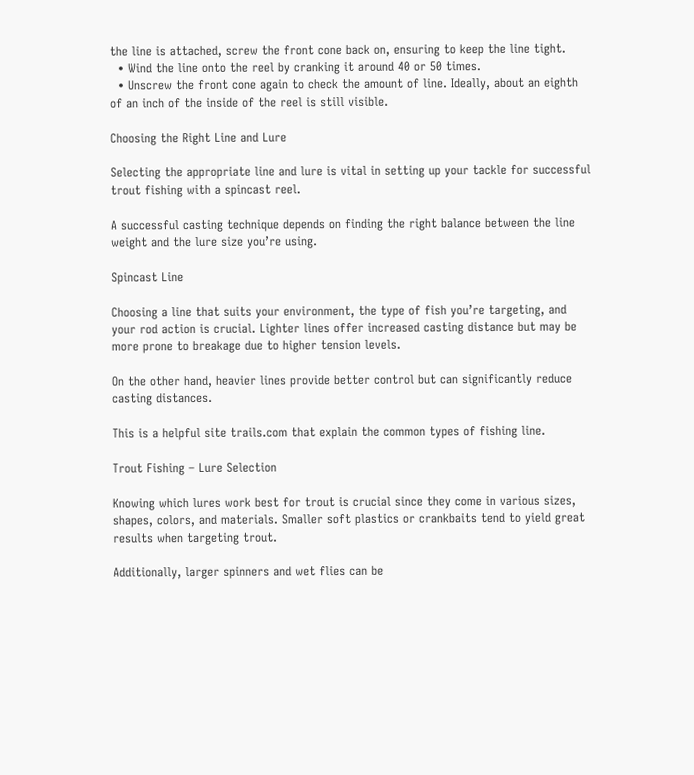the line is attached, screw the front cone back on, ensuring to keep the line tight.
  • Wind the line onto the reel by cranking it around 40 or 50 times.
  • Unscrew the front cone again to check the amount of line. Ideally, about an eighth of an inch of the inside of the reel is still visible.

Choosing the Right Line and Lure

Selecting the appropriate line and lure is vital in setting up your tackle for successful trout fishing with a spincast reel.

A successful casting technique depends on finding the right balance between the line weight and the lure size you’re using.

Spincast Line

Choosing a line that suits your environment, the type of fish you’re targeting, and your rod action is crucial. Lighter lines offer increased casting distance but may be more prone to breakage due to higher tension levels.

On the other hand, heavier lines provide better control but can significantly reduce casting distances.

This is a helpful site trails.com that explain the common types of fishing line.

Trout Fishing – Lure Selection

Knowing which lures work best for trout is crucial since they come in various sizes, shapes, colors, and materials. Smaller soft plastics or crankbaits tend to yield great results when targeting trout.

Additionally, larger spinners and wet flies can be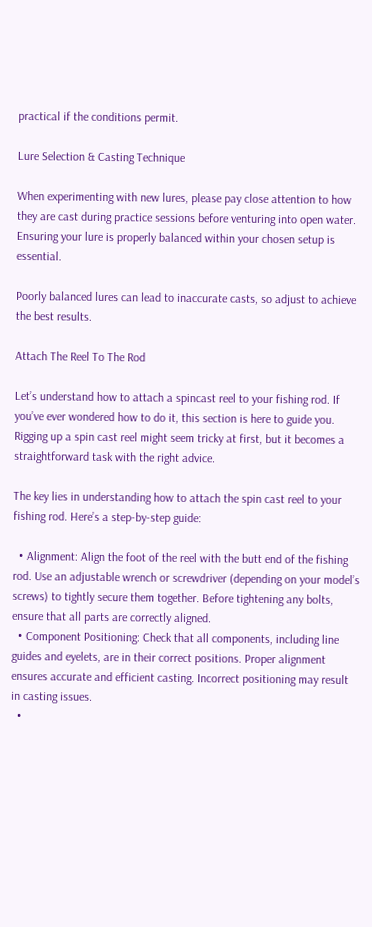practical if the conditions permit.

Lure Selection & Casting Technique

When experimenting with new lures, please pay close attention to how they are cast during practice sessions before venturing into open water. Ensuring your lure is properly balanced within your chosen setup is essential.

Poorly balanced lures can lead to inaccurate casts, so adjust to achieve the best results.

Attach The Reel To The Rod

Let’s understand how to attach a spincast reel to your fishing rod. If you’ve ever wondered how to do it, this section is here to guide you. Rigging up a spin cast reel might seem tricky at first, but it becomes a straightforward task with the right advice.

The key lies in understanding how to attach the spin cast reel to your fishing rod. Here’s a step-by-step guide:

  • Alignment: Align the foot of the reel with the butt end of the fishing rod. Use an adjustable wrench or screwdriver (depending on your model’s screws) to tightly secure them together. Before tightening any bolts, ensure that all parts are correctly aligned.
  • Component Positioning: Check that all components, including line guides and eyelets, are in their correct positions. Proper alignment ensures accurate and efficient casting. Incorrect positioning may result in casting issues.
  •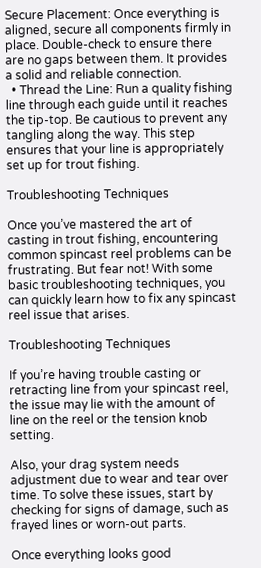Secure Placement: Once everything is aligned, secure all components firmly in place. Double-check to ensure there are no gaps between them. It provides a solid and reliable connection.
  • Thread the Line: Run a quality fishing line through each guide until it reaches the tip-top. Be cautious to prevent any tangling along the way. This step ensures that your line is appropriately set up for trout fishing.

Troubleshooting Techniques

Once you’ve mastered the art of casting in trout fishing, encountering common spincast reel problems can be frustrating. But fear not! With some basic troubleshooting techniques, you can quickly learn how to fix any spincast reel issue that arises.

Troubleshooting Techniques

If you’re having trouble casting or retracting line from your spincast reel, the issue may lie with the amount of line on the reel or the tension knob setting.

Also, your drag system needs adjustment due to wear and tear over time. To solve these issues, start by checking for signs of damage, such as frayed lines or worn-out parts.

Once everything looks good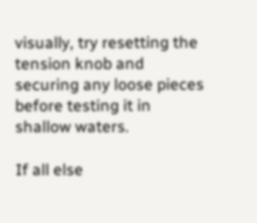visually, try resetting the tension knob and securing any loose pieces before testing it in shallow waters.

If all else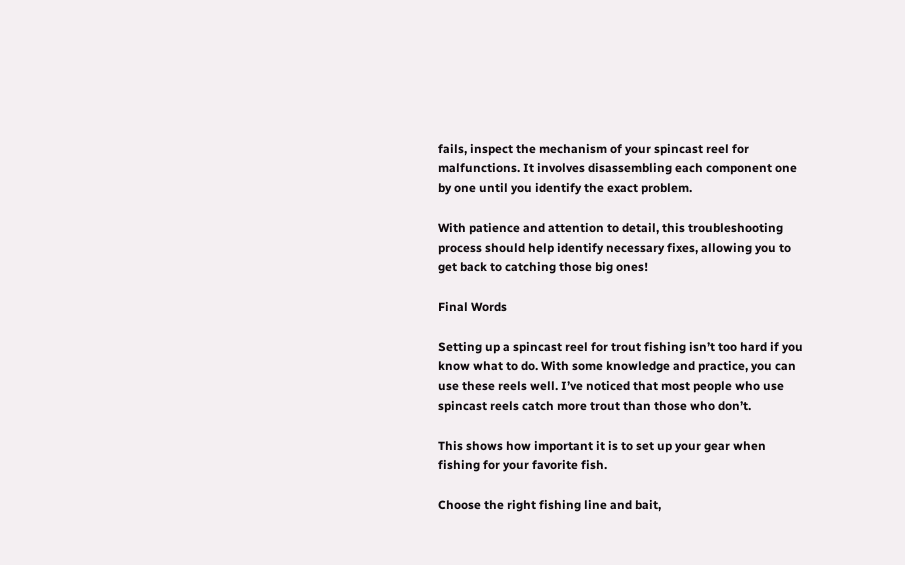fails, inspect the mechanism of your spincast reel for malfunctions. It involves disassembling each component one by one until you identify the exact problem.

With patience and attention to detail, this troubleshooting process should help identify necessary fixes, allowing you to get back to catching those big ones!

Final Words

Setting up a spincast reel for trout fishing isn’t too hard if you know what to do. With some knowledge and practice, you can use these reels well. I’ve noticed that most people who use spincast reels catch more trout than those who don’t.

This shows how important it is to set up your gear when fishing for your favorite fish.

Choose the right fishing line and bait,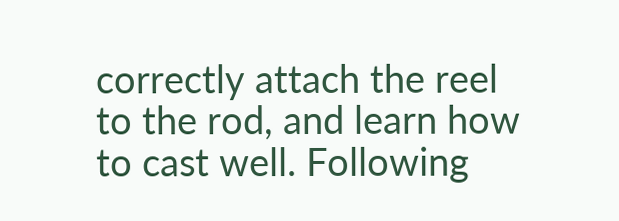correctly attach the reel to the rod, and learn how to cast well. Following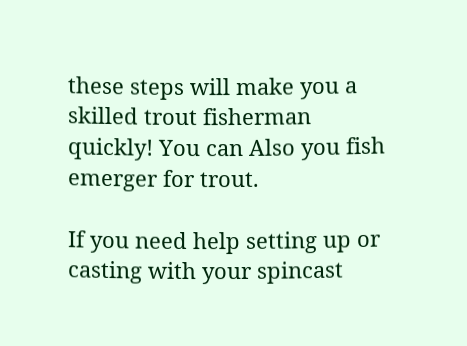these steps will make you a skilled trout fisherman quickly! You can Also you fish emerger for trout.

If you need help setting up or casting with your spincast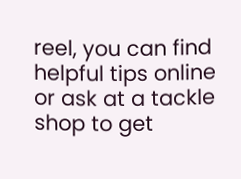reel, you can find helpful tips online or ask at a tackle shop to get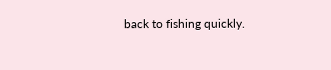back to fishing quickly.